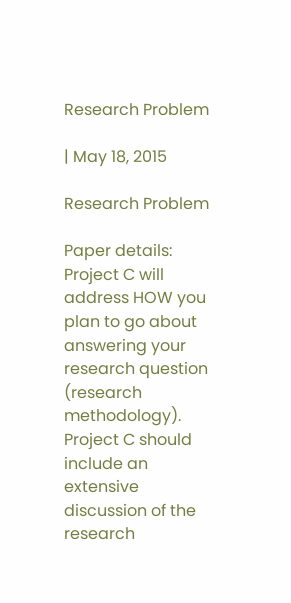Research Problem

| May 18, 2015

Research Problem

Paper details:
Project C will address HOW you plan to go about answering your research question (research methodology). Project C should include an extensive discussion of the research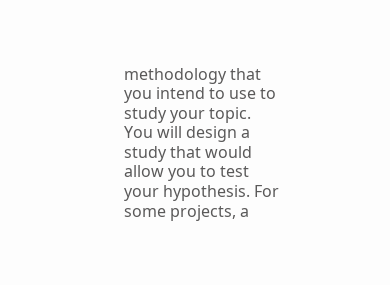methodology that you intend to use to study your topic. You will design a study that would allow you to test your hypothesis. For some projects, a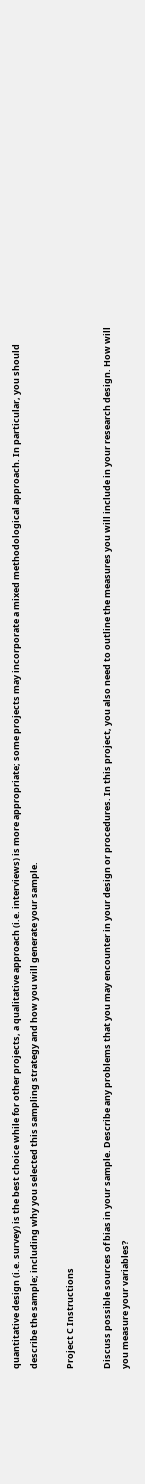quantitative design (i.e. survey) is the best choice while for other projects, a qualitative approach (i.e. interviews) is more appropriate; some projects may incorporate a mixed methodological approach. In particular, you should describe the sample; including why you selected this sampling strategy and how you will generate your sample.

Project C Instructions

Discuss possible sources of bias in your sample. Describe any problems that you may encounter in your design or procedures. In this project, you also need to outline the measures you will include in your research design. How will you measure your variables?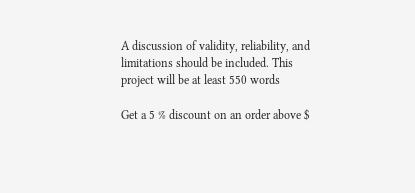A discussion of validity, reliability, and limitations should be included. This project will be at least 550 words

Get a 5 % discount on an order above $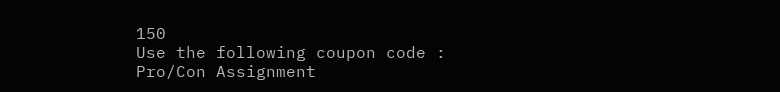150
Use the following coupon code :
Pro/Con Assignment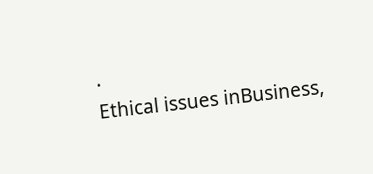.
Ethical issues inBusiness,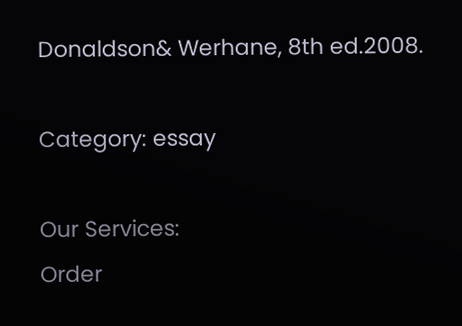Donaldson& Werhane, 8th ed.2008.

Category: essay

Our Services:
Order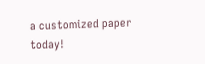a customized paper today!